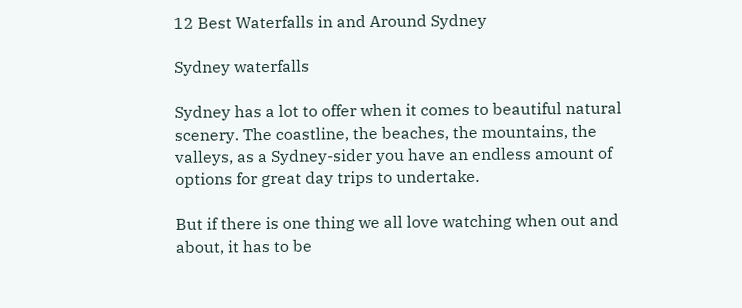12 Best Waterfalls in and Around Sydney

Sydney waterfalls

Sydney has a lot to offer when it comes to beautiful natural scenery. The coastline, the beaches, the mountains, the valleys, as a Sydney-sider you have an endless amount of options for great day trips to undertake.

But if there is one thing we all love watching when out and about, it has to be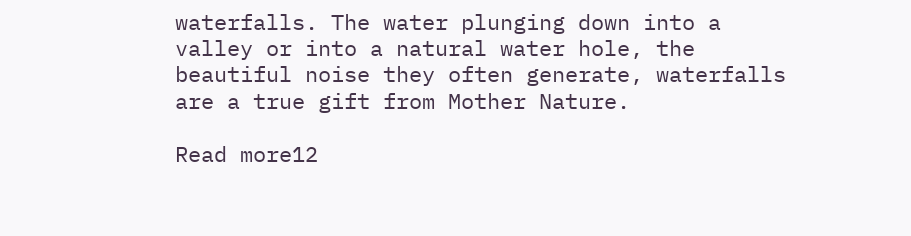waterfalls. The water plunging down into a valley or into a natural water hole, the beautiful noise they often generate, waterfalls are a true gift from Mother Nature.

Read more12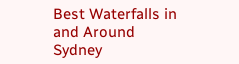Best Waterfalls in and Around Sydney